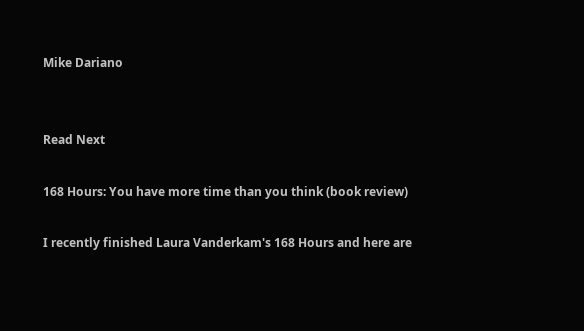Mike Dariano


Read Next

168 Hours: You have more time than you think (book review)

I recently finished Laura Vanderkam's 168 Hours and here are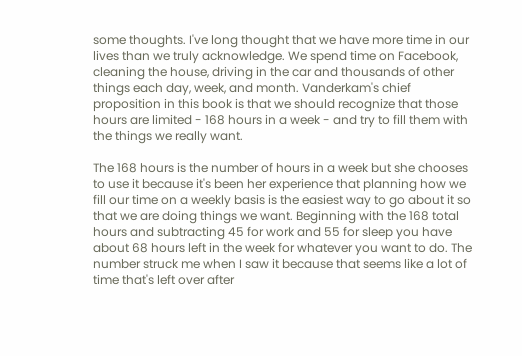some thoughts. I've long thought that we have more time in our lives than we truly acknowledge. We spend time on Facebook, cleaning the house, driving in the car and thousands of other things each day, week, and month. Vanderkam's chief proposition in this book is that we should recognize that those hours are limited - 168 hours in a week - and try to fill them with the things we really want.

The 168 hours is the number of hours in a week but she chooses to use it because it's been her experience that planning how we fill our time on a weekly basis is the easiest way to go about it so that we are doing things we want. Beginning with the 168 total hours and subtracting 45 for work and 55 for sleep you have about 68 hours left in the week for whatever you want to do. The number struck me when I saw it because that seems like a lot of time that's left over after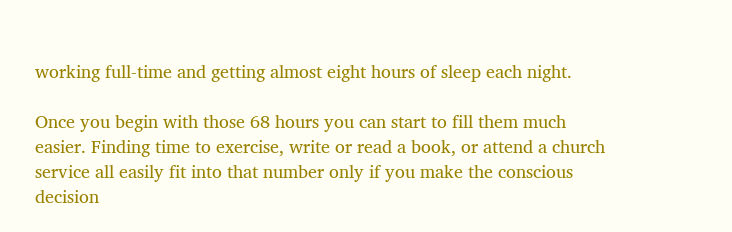working full-time and getting almost eight hours of sleep each night.

Once you begin with those 68 hours you can start to fill them much easier. Finding time to exercise, write or read a book, or attend a church service all easily fit into that number only if you make the conscious decision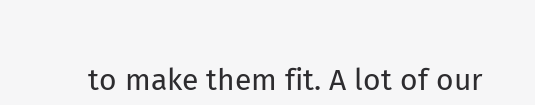to make them fit. A lot of our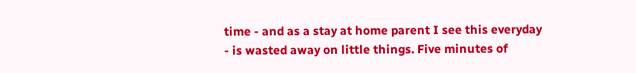time - and as a stay at home parent I see this everyday - is wasted away on little things. Five minutes of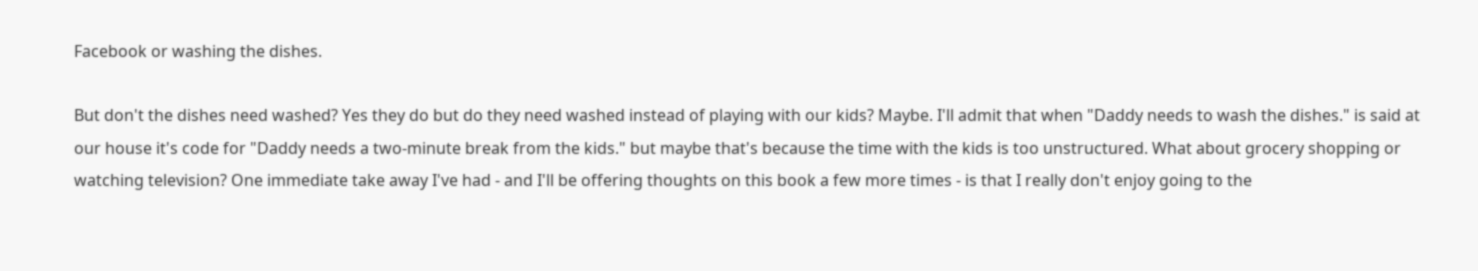Facebook or washing the dishes.

But don't the dishes need washed? Yes they do but do they need washed instead of playing with our kids? Maybe. I'll admit that when "Daddy needs to wash the dishes." is said at our house it's code for "Daddy needs a two-minute break from the kids." but maybe that's because the time with the kids is too unstructured. What about grocery shopping or watching television? One immediate take away I've had - and I'll be offering thoughts on this book a few more times - is that I really don't enjoy going to the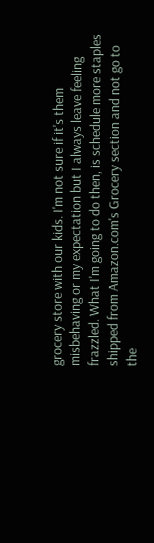grocery store with our kids. I'm not sure if it's them misbehaving or my expectation but I always leave feeling frazzled. What I'm going to do then, is schedule more staples shipped from Amazon.com's Grocery section and not go to the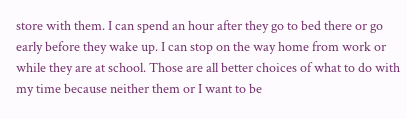store with them. I can spend an hour after they go to bed there or go early before they wake up. I can stop on the way home from work or while they are at school. Those are all better choices of what to do with my time because neither them or I want to be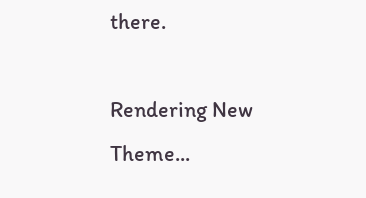there.

Rendering New Theme...